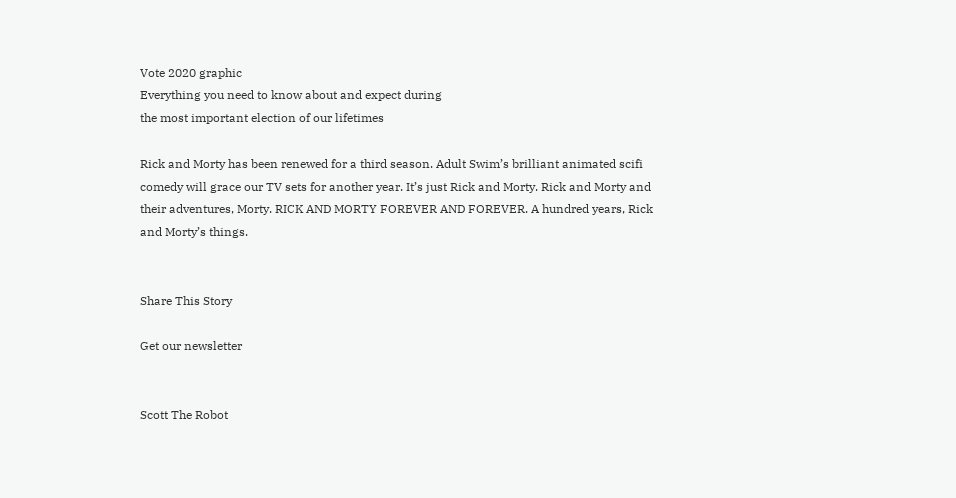Vote 2020 graphic
Everything you need to know about and expect during
the most important election of our lifetimes

Rick and Morty has been renewed for a third season. Adult Swim’s brilliant animated scifi comedy will grace our TV sets for another year. It’s just Rick and Morty. Rick and Morty and their adventures, Morty. RICK AND MORTY FOREVER AND FOREVER. A hundred years, Rick and Morty’s things.


Share This Story

Get our newsletter


Scott The Robot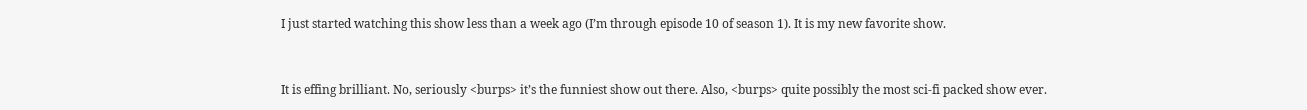I just started watching this show less than a week ago (I’m through episode 10 of season 1). It is my new favorite show.


It is effing brilliant. No, seriously <burps> it’s the funniest show out there. Also, <burps> quite possibly the most sci-fi packed show ever.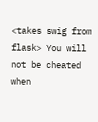<takes swig from flask> You will not be cheated when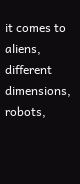it comes to aliens, different dimensions, robots,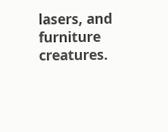lasers, and furniture creatures.